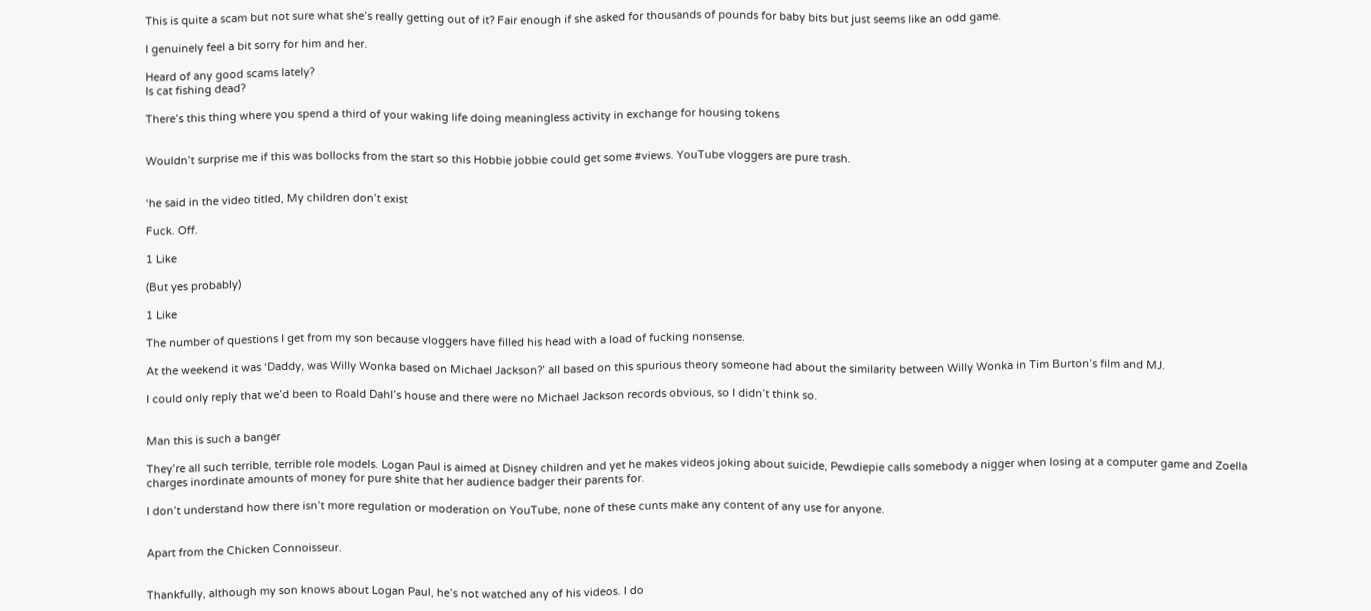This is quite a scam but not sure what she’s really getting out of it? Fair enough if she asked for thousands of pounds for baby bits but just seems like an odd game.

I genuinely feel a bit sorry for him and her.

Heard of any good scams lately?
Is cat fishing dead?

There’s this thing where you spend a third of your waking life doing meaningless activity in exchange for housing tokens


Wouldn’t surprise me if this was bollocks from the start so this Hobbie jobbie could get some #views. YouTube vloggers are pure trash.


‘he said in the video titled, My children don’t exist

Fuck. Off.

1 Like

(But yes probably)

1 Like

The number of questions I get from my son because vloggers have filled his head with a load of fucking nonsense.

At the weekend it was ‘Daddy, was Willy Wonka based on Michael Jackson?’ all based on this spurious theory someone had about the similarity between Willy Wonka in Tim Burton’s film and MJ.

I could only reply that we’d been to Roald Dahl’s house and there were no Michael Jackson records obvious, so I didn’t think so.


Man this is such a banger

They’re all such terrible, terrible role models. Logan Paul is aimed at Disney children and yet he makes videos joking about suicide, Pewdiepie calls somebody a nigger when losing at a computer game and Zoella charges inordinate amounts of money for pure shite that her audience badger their parents for.

I don’t understand how there isn’t more regulation or moderation on YouTube, none of these cunts make any content of any use for anyone.


Apart from the Chicken Connoisseur.


Thankfully, although my son knows about Logan Paul, he’s not watched any of his videos. I do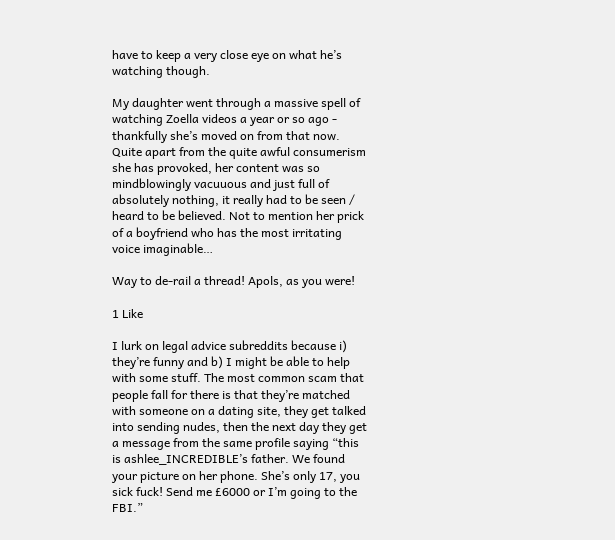have to keep a very close eye on what he’s watching though.

My daughter went through a massive spell of watching Zoella videos a year or so ago - thankfully she’s moved on from that now. Quite apart from the quite awful consumerism she has provoked, her content was so mindblowingly vacuuous and just full of absolutely nothing, it really had to be seen / heard to be believed. Not to mention her prick of a boyfriend who has the most irritating voice imaginable…

Way to de-rail a thread! Apols, as you were!

1 Like

I lurk on legal advice subreddits because i) they’re funny and b) I might be able to help with some stuff. The most common scam that people fall for there is that they’re matched with someone on a dating site, they get talked into sending nudes, then the next day they get a message from the same profile saying “this is ashlee_INCREDIBLE’s father. We found your picture on her phone. She’s only 17, you sick fuck! Send me £6000 or I’m going to the FBI.”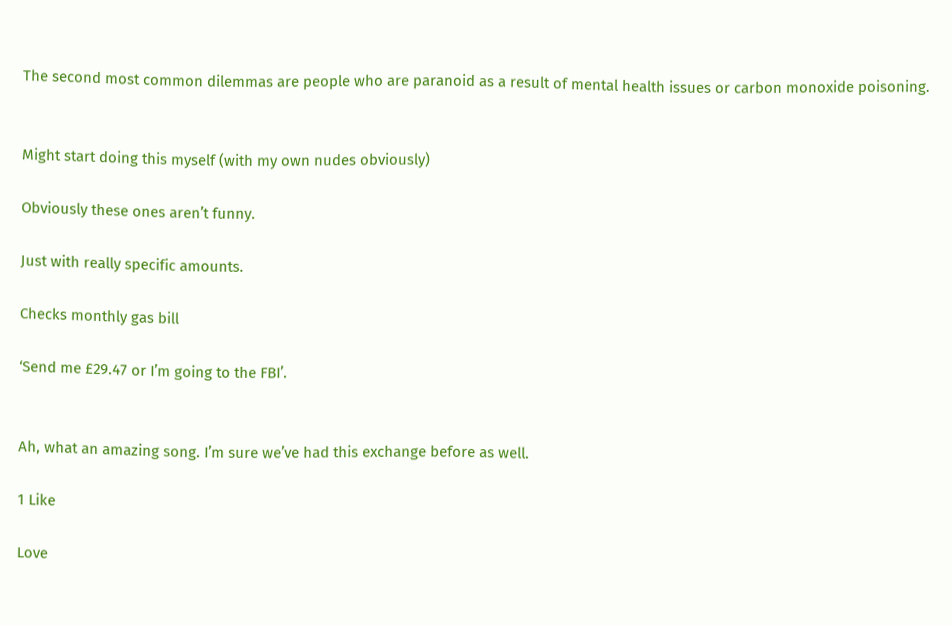The second most common dilemmas are people who are paranoid as a result of mental health issues or carbon monoxide poisoning.


Might start doing this myself (with my own nudes obviously)

Obviously these ones aren’t funny.

Just with really specific amounts.

Checks monthly gas bill

‘Send me £29.47 or I’m going to the FBI’.


Ah, what an amazing song. I’m sure we’ve had this exchange before as well.

1 Like

Love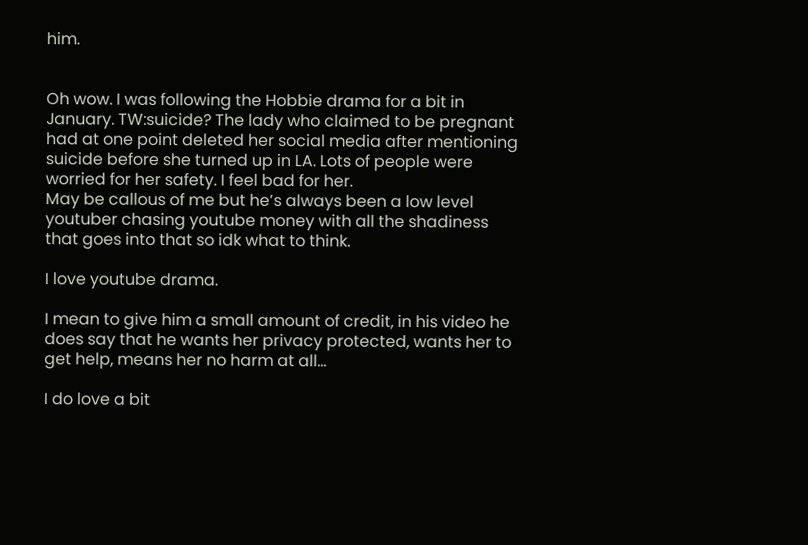him.


Oh wow. I was following the Hobbie drama for a bit in January. TW:suicide? The lady who claimed to be pregnant had at one point deleted her social media after mentioning suicide before she turned up in LA. Lots of people were worried for her safety. I feel bad for her.
May be callous of me but he’s always been a low level youtuber chasing youtube money with all the shadiness that goes into that so idk what to think.

I love youtube drama.

I mean to give him a small amount of credit, in his video he does say that he wants her privacy protected, wants her to get help, means her no harm at all…

I do love a bit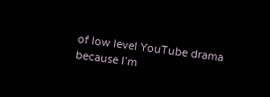of low level YouTube drama because I’m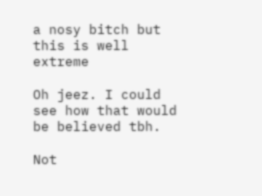a nosy bitch but this is well extreme

Oh jeez. I could see how that would be believed tbh.

Not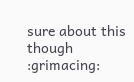sure about this though :grimacing: